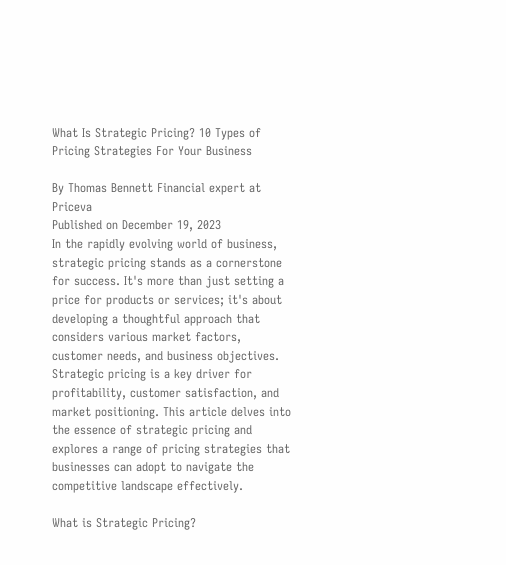What Is Strategic Pricing? 10 Types of Pricing Strategies For Your Business

By Thomas Bennett Financial expert at Priceva
Published on December 19, 2023
In the rapidly evolving world of business, strategic pricing stands as a cornerstone for success. It's more than just setting a price for products or services; it's about developing a thoughtful approach that considers various market factors, customer needs, and business objectives. Strategic pricing is a key driver for profitability, customer satisfaction, and market positioning. This article delves into the essence of strategic pricing and explores a range of pricing strategies that businesses can adopt to navigate the competitive landscape effectively.

What is Strategic Pricing?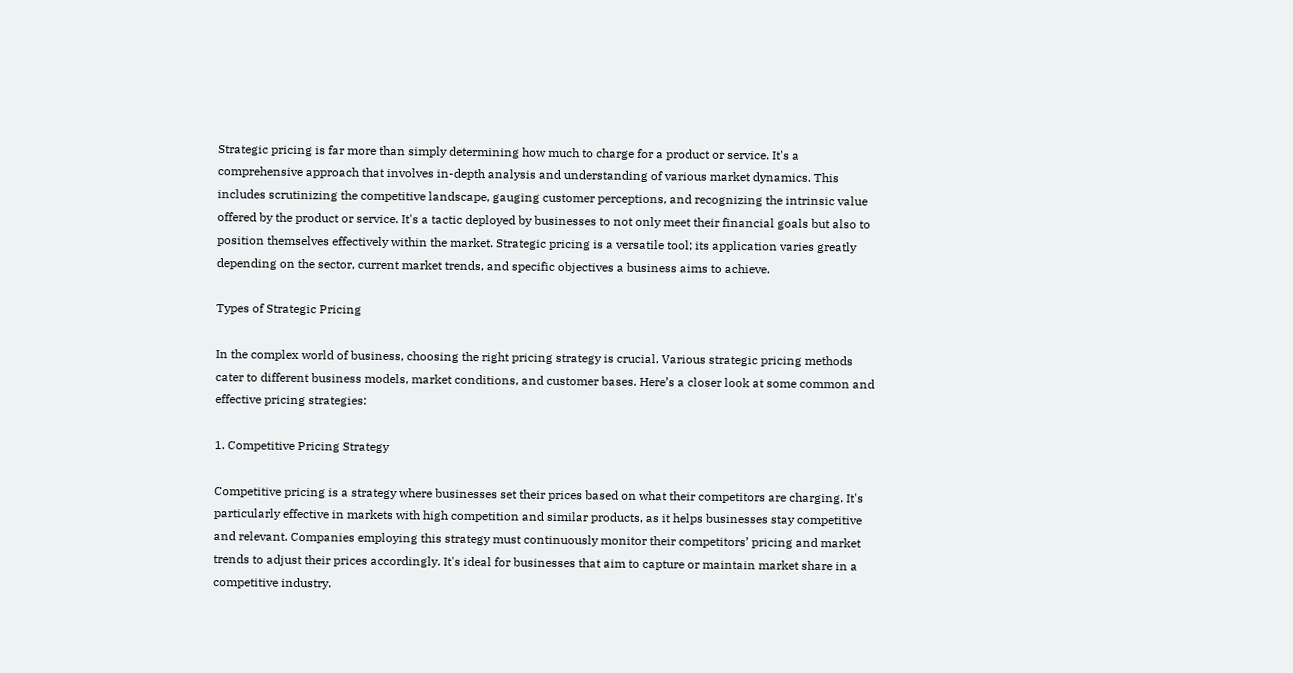Strategic pricing is far more than simply determining how much to charge for a product or service. It's a comprehensive approach that involves in-depth analysis and understanding of various market dynamics. This includes scrutinizing the competitive landscape, gauging customer perceptions, and recognizing the intrinsic value offered by the product or service. It's a tactic deployed by businesses to not only meet their financial goals but also to position themselves effectively within the market. Strategic pricing is a versatile tool; its application varies greatly depending on the sector, current market trends, and specific objectives a business aims to achieve.

Types of Strategic Pricing

In the complex world of business, choosing the right pricing strategy is crucial. Various strategic pricing methods cater to different business models, market conditions, and customer bases. Here’s a closer look at some common and effective pricing strategies:

1. Competitive Pricing Strategy

Competitive pricing is a strategy where businesses set their prices based on what their competitors are charging. It's particularly effective in markets with high competition and similar products, as it helps businesses stay competitive and relevant. Companies employing this strategy must continuously monitor their competitors’ pricing and market trends to adjust their prices accordingly. It's ideal for businesses that aim to capture or maintain market share in a competitive industry.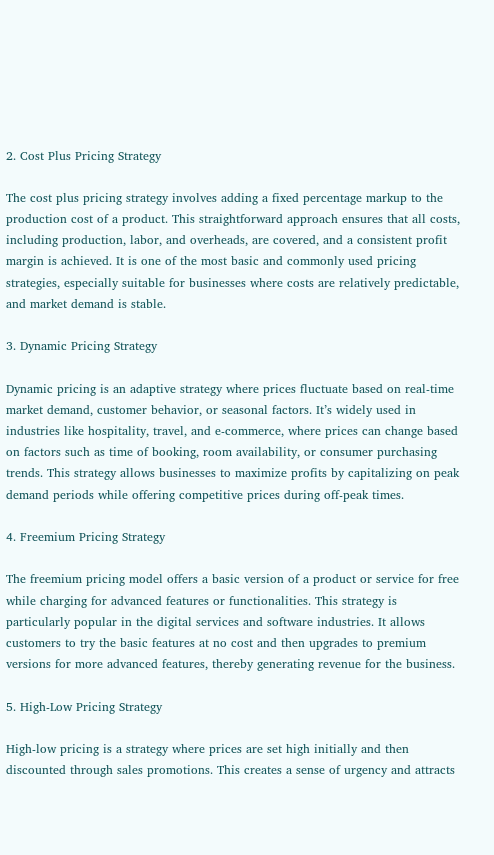2. Cost Plus Pricing Strategy

The cost plus pricing strategy involves adding a fixed percentage markup to the production cost of a product. This straightforward approach ensures that all costs, including production, labor, and overheads, are covered, and a consistent profit margin is achieved. It is one of the most basic and commonly used pricing strategies, especially suitable for businesses where costs are relatively predictable, and market demand is stable.

3. Dynamic Pricing Strategy

Dynamic pricing is an adaptive strategy where prices fluctuate based on real-time market demand, customer behavior, or seasonal factors. It’s widely used in industries like hospitality, travel, and e-commerce, where prices can change based on factors such as time of booking, room availability, or consumer purchasing trends. This strategy allows businesses to maximize profits by capitalizing on peak demand periods while offering competitive prices during off-peak times.

4. Freemium Pricing Strategy

The freemium pricing model offers a basic version of a product or service for free while charging for advanced features or functionalities. This strategy is particularly popular in the digital services and software industries. It allows customers to try the basic features at no cost and then upgrades to premium versions for more advanced features, thereby generating revenue for the business.

5. High-Low Pricing Strategy

High-low pricing is a strategy where prices are set high initially and then discounted through sales promotions. This creates a sense of urgency and attracts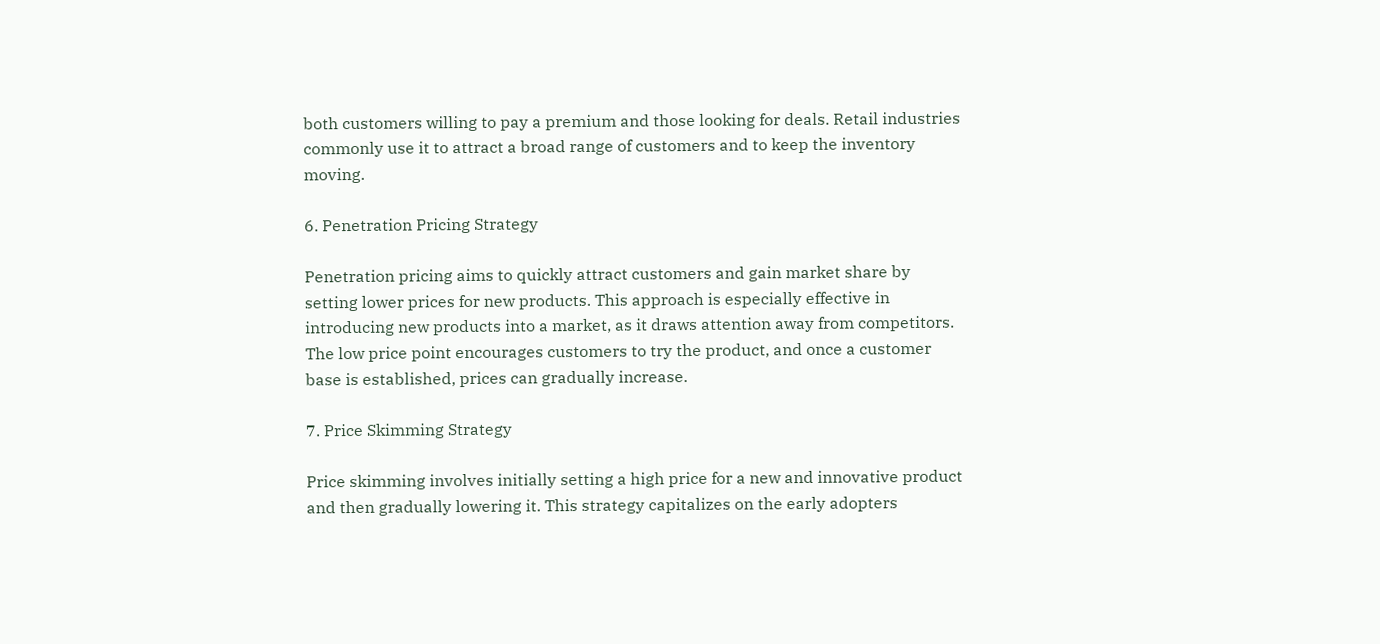both customers willing to pay a premium and those looking for deals. Retail industries commonly use it to attract a broad range of customers and to keep the inventory moving.

6. Penetration Pricing Strategy

Penetration pricing aims to quickly attract customers and gain market share by setting lower prices for new products. This approach is especially effective in introducing new products into a market, as it draws attention away from competitors. The low price point encourages customers to try the product, and once a customer base is established, prices can gradually increase.

7. Price Skimming Strategy

Price skimming involves initially setting a high price for a new and innovative product and then gradually lowering it. This strategy capitalizes on the early adopters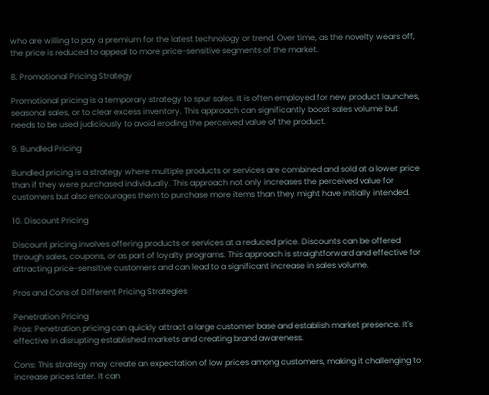who are willing to pay a premium for the latest technology or trend. Over time, as the novelty wears off, the price is reduced to appeal to more price-sensitive segments of the market.

8. Promotional Pricing Strategy

Promotional pricing is a temporary strategy to spur sales. It is often employed for new product launches, seasonal sales, or to clear excess inventory. This approach can significantly boost sales volume but needs to be used judiciously to avoid eroding the perceived value of the product.

9. Bundled Pricing

Bundled pricing is a strategy where multiple products or services are combined and sold at a lower price than if they were purchased individually. This approach not only increases the perceived value for customers but also encourages them to purchase more items than they might have initially intended.

10. Discount Pricing

Discount pricing involves offering products or services at a reduced price. Discounts can be offered through sales, coupons, or as part of loyalty programs. This approach is straightforward and effective for attracting price-sensitive customers and can lead to a significant increase in sales volume.

Pros and Cons of Different Pricing Strategies

Penetration Pricing
Pros: Penetration pricing can quickly attract a large customer base and establish market presence. It's effective in disrupting established markets and creating brand awareness.

Cons: This strategy may create an expectation of low prices among customers, making it challenging to increase prices later. It can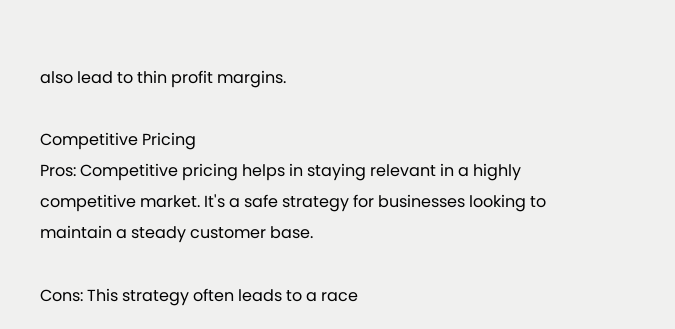also lead to thin profit margins.

Competitive Pricing
Pros: Competitive pricing helps in staying relevant in a highly competitive market. It's a safe strategy for businesses looking to maintain a steady customer base.

Cons: This strategy often leads to a race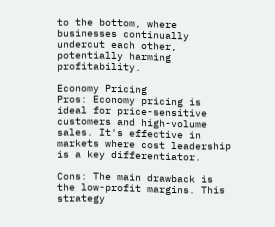to the bottom, where businesses continually undercut each other, potentially harming profitability.

Economy Pricing
Pros: Economy pricing is ideal for price-sensitive customers and high-volume sales. It's effective in markets where cost leadership is a key differentiator.

Cons: The main drawback is the low-profit margins. This strategy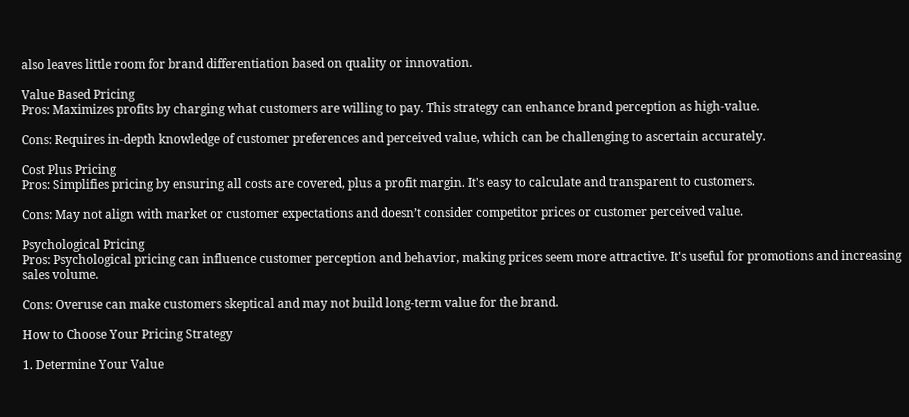also leaves little room for brand differentiation based on quality or innovation.

Value Based Pricing
Pros: Maximizes profits by charging what customers are willing to pay. This strategy can enhance brand perception as high-value.

Cons: Requires in-depth knowledge of customer preferences and perceived value, which can be challenging to ascertain accurately.

Cost Plus Pricing
Pros: Simplifies pricing by ensuring all costs are covered, plus a profit margin. It's easy to calculate and transparent to customers.

Cons: May not align with market or customer expectations and doesn’t consider competitor prices or customer perceived value.

Psychological Pricing
Pros: Psychological pricing can influence customer perception and behavior, making prices seem more attractive. It's useful for promotions and increasing sales volume.

Cons: Overuse can make customers skeptical and may not build long-term value for the brand.

How to Choose Your Pricing Strategy

1. Determine Your Value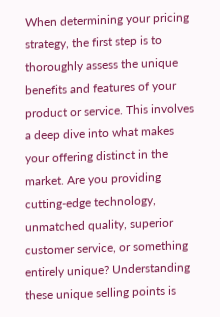When determining your pricing strategy, the first step is to thoroughly assess the unique benefits and features of your product or service. This involves a deep dive into what makes your offering distinct in the market. Are you providing cutting-edge technology, unmatched quality, superior customer service, or something entirely unique? Understanding these unique selling points is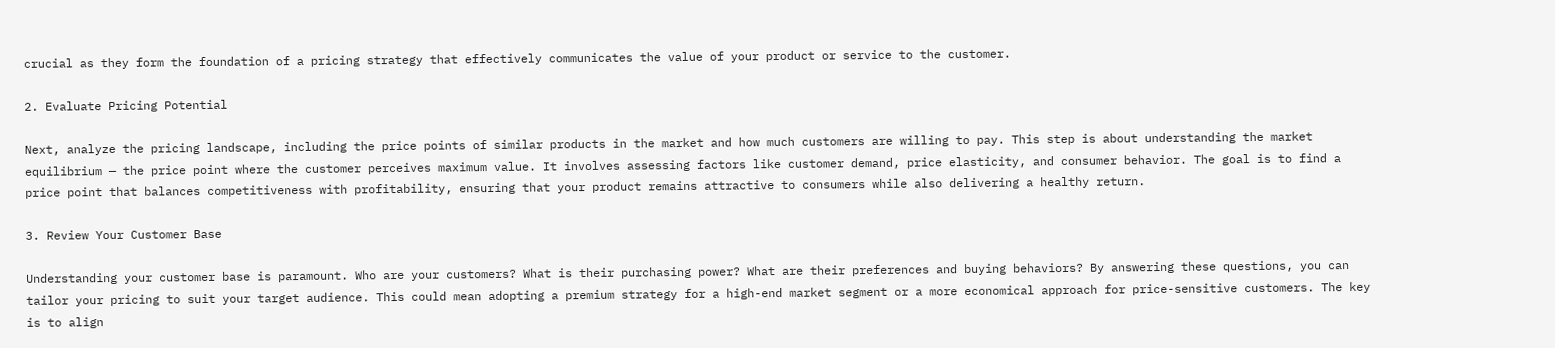crucial as they form the foundation of a pricing strategy that effectively communicates the value of your product or service to the customer.

2. Evaluate Pricing Potential

Next, analyze the pricing landscape, including the price points of similar products in the market and how much customers are willing to pay. This step is about understanding the market equilibrium — the price point where the customer perceives maximum value. It involves assessing factors like customer demand, price elasticity, and consumer behavior. The goal is to find a price point that balances competitiveness with profitability, ensuring that your product remains attractive to consumers while also delivering a healthy return.

3. Review Your Customer Base

Understanding your customer base is paramount. Who are your customers? What is their purchasing power? What are their preferences and buying behaviors? By answering these questions, you can tailor your pricing to suit your target audience. This could mean adopting a premium strategy for a high-end market segment or a more economical approach for price-sensitive customers. The key is to align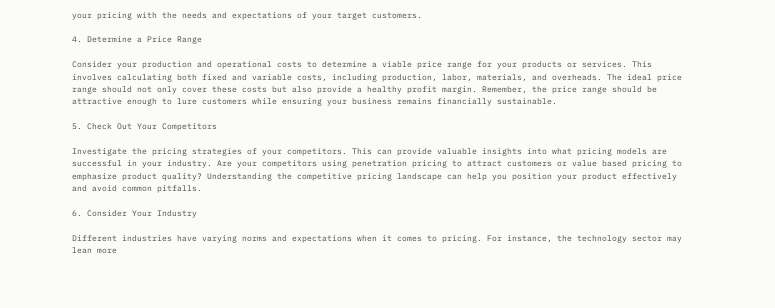your pricing with the needs and expectations of your target customers.

4. Determine a Price Range

Consider your production and operational costs to determine a viable price range for your products or services. This involves calculating both fixed and variable costs, including production, labor, materials, and overheads. The ideal price range should not only cover these costs but also provide a healthy profit margin. Remember, the price range should be attractive enough to lure customers while ensuring your business remains financially sustainable.

5. Check Out Your Competitors

Investigate the pricing strategies of your competitors. This can provide valuable insights into what pricing models are successful in your industry. Are your competitors using penetration pricing to attract customers or value based pricing to emphasize product quality? Understanding the competitive pricing landscape can help you position your product effectively and avoid common pitfalls.

6. Consider Your Industry

Different industries have varying norms and expectations when it comes to pricing. For instance, the technology sector may lean more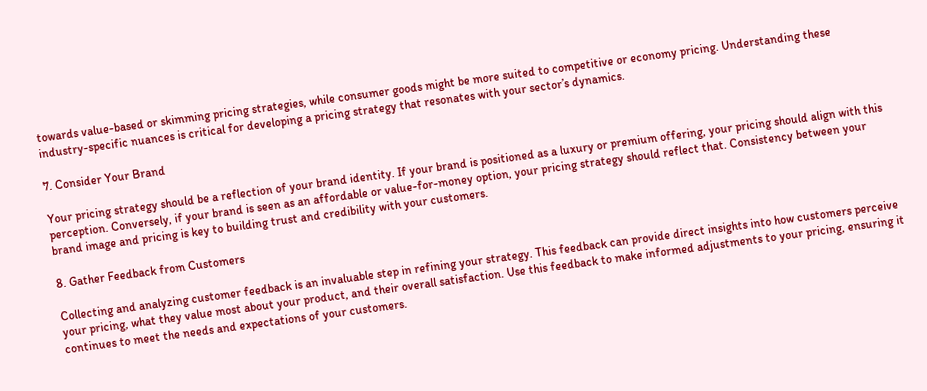towards value-based or skimming pricing strategies, while consumer goods might be more suited to competitive or economy pricing. Understanding these industry-specific nuances is critical for developing a pricing strategy that resonates with your sector’s dynamics.

7. Consider Your Brand

Your pricing strategy should be a reflection of your brand identity. If your brand is positioned as a luxury or premium offering, your pricing should align with this perception. Conversely, if your brand is seen as an affordable or value-for-money option, your pricing strategy should reflect that. Consistency between your brand image and pricing is key to building trust and credibility with your customers.

8. Gather Feedback from Customers

Collecting and analyzing customer feedback is an invaluable step in refining your strategy. This feedback can provide direct insights into how customers perceive your pricing, what they value most about your product, and their overall satisfaction. Use this feedback to make informed adjustments to your pricing, ensuring it continues to meet the needs and expectations of your customers.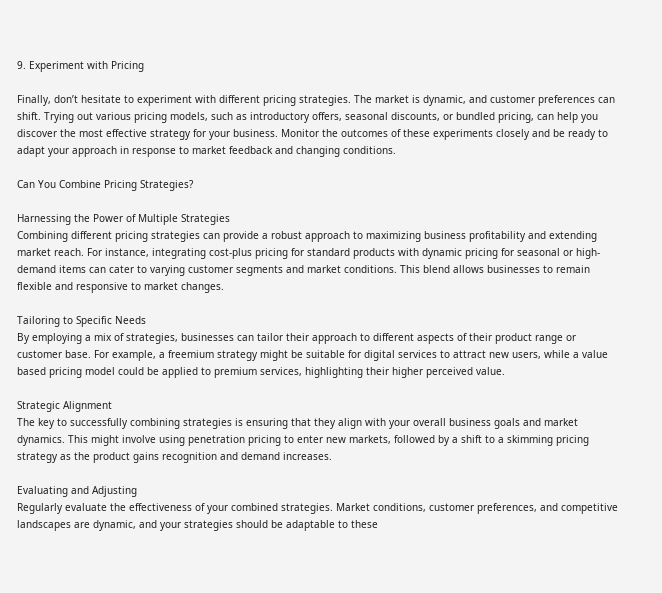9. Experiment with Pricing

Finally, don’t hesitate to experiment with different pricing strategies. The market is dynamic, and customer preferences can shift. Trying out various pricing models, such as introductory offers, seasonal discounts, or bundled pricing, can help you discover the most effective strategy for your business. Monitor the outcomes of these experiments closely and be ready to adapt your approach in response to market feedback and changing conditions.

Can You Combine Pricing Strategies?

Harnessing the Power of Multiple Strategies
Combining different pricing strategies can provide a robust approach to maximizing business profitability and extending market reach. For instance, integrating cost-plus pricing for standard products with dynamic pricing for seasonal or high-demand items can cater to varying customer segments and market conditions. This blend allows businesses to remain flexible and responsive to market changes.

Tailoring to Specific Needs
By employing a mix of strategies, businesses can tailor their approach to different aspects of their product range or customer base. For example, a freemium strategy might be suitable for digital services to attract new users, while a value based pricing model could be applied to premium services, highlighting their higher perceived value.

Strategic Alignment
The key to successfully combining strategies is ensuring that they align with your overall business goals and market dynamics. This might involve using penetration pricing to enter new markets, followed by a shift to a skimming pricing strategy as the product gains recognition and demand increases.

Evaluating and Adjusting
Regularly evaluate the effectiveness of your combined strategies. Market conditions, customer preferences, and competitive landscapes are dynamic, and your strategies should be adaptable to these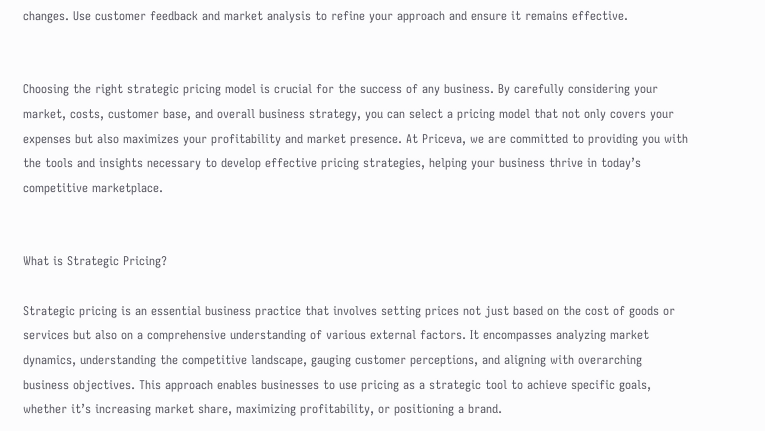changes. Use customer feedback and market analysis to refine your approach and ensure it remains effective.


Choosing the right strategic pricing model is crucial for the success of any business. By carefully considering your market, costs, customer base, and overall business strategy, you can select a pricing model that not only covers your expenses but also maximizes your profitability and market presence. At Priceva, we are committed to providing you with the tools and insights necessary to develop effective pricing strategies, helping your business thrive in today’s competitive marketplace.


What is Strategic Pricing?

Strategic pricing is an essential business practice that involves setting prices not just based on the cost of goods or services but also on a comprehensive understanding of various external factors. It encompasses analyzing market dynamics, understanding the competitive landscape, gauging customer perceptions, and aligning with overarching business objectives. This approach enables businesses to use pricing as a strategic tool to achieve specific goals, whether it’s increasing market share, maximizing profitability, or positioning a brand.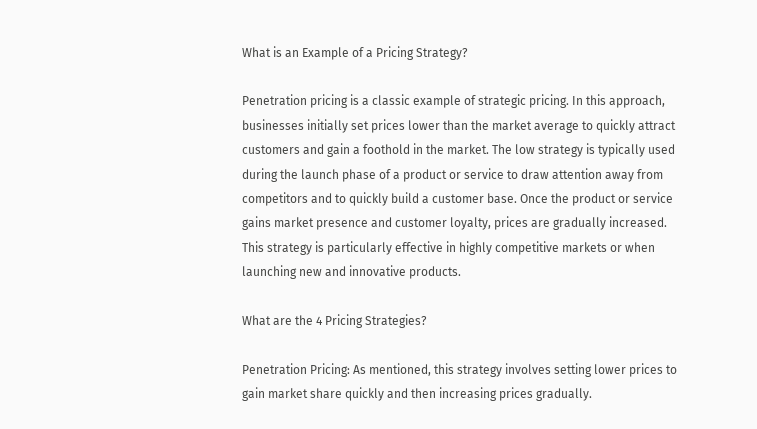What is an Example of a Pricing Strategy?

Penetration pricing is a classic example of strategic pricing. In this approach, businesses initially set prices lower than the market average to quickly attract customers and gain a foothold in the market. The low strategy is typically used during the launch phase of a product or service to draw attention away from competitors and to quickly build a customer base. Once the product or service gains market presence and customer loyalty, prices are gradually increased. This strategy is particularly effective in highly competitive markets or when launching new and innovative products.

What are the 4 Pricing Strategies?

Penetration Pricing: As mentioned, this strategy involves setting lower prices to gain market share quickly and then increasing prices gradually.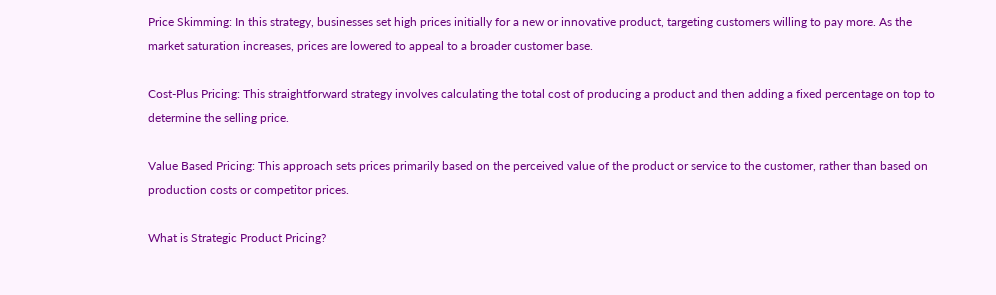Price Skimming: In this strategy, businesses set high prices initially for a new or innovative product, targeting customers willing to pay more. As the market saturation increases, prices are lowered to appeal to a broader customer base.

Cost-Plus Pricing: This straightforward strategy involves calculating the total cost of producing a product and then adding a fixed percentage on top to determine the selling price.

Value Based Pricing: This approach sets prices primarily based on the perceived value of the product or service to the customer, rather than based on production costs or competitor prices.

What is Strategic Product Pricing?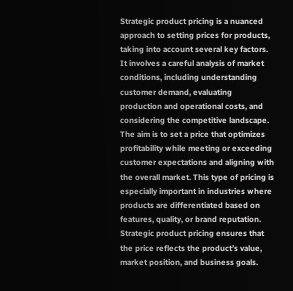Strategic product pricing is a nuanced approach to setting prices for products, taking into account several key factors. It involves a careful analysis of market conditions, including understanding customer demand, evaluating production and operational costs, and considering the competitive landscape. The aim is to set a price that optimizes profitability while meeting or exceeding customer expectations and aligning with the overall market. This type of pricing is especially important in industries where products are differentiated based on features, quality, or brand reputation. Strategic product pricing ensures that the price reflects the product’s value, market position, and business goals.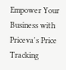Empower Your Business with Priceva's Price Tracking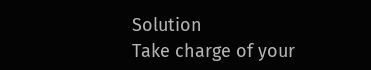Solution
Take charge of your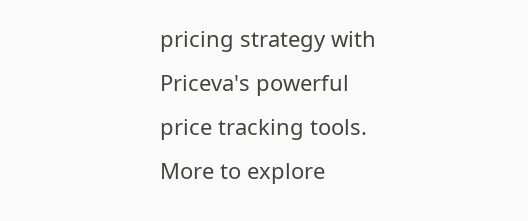pricing strategy with Priceva's powerful price tracking tools.
More to explore